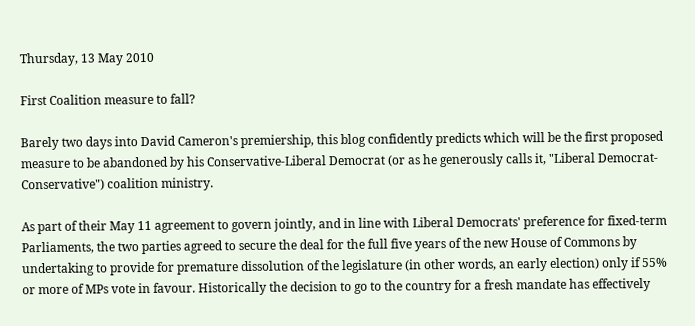Thursday, 13 May 2010

First Coalition measure to fall?

Barely two days into David Cameron's premiership, this blog confidently predicts which will be the first proposed measure to be abandoned by his Conservative-Liberal Democrat (or as he generously calls it, "Liberal Democrat-Conservative") coalition ministry.

As part of their May 11 agreement to govern jointly, and in line with Liberal Democrats' preference for fixed-term Parliaments, the two parties agreed to secure the deal for the full five years of the new House of Commons by undertaking to provide for premature dissolution of the legislature (in other words, an early election) only if 55% or more of MPs vote in favour. Historically the decision to go to the country for a fresh mandate has effectively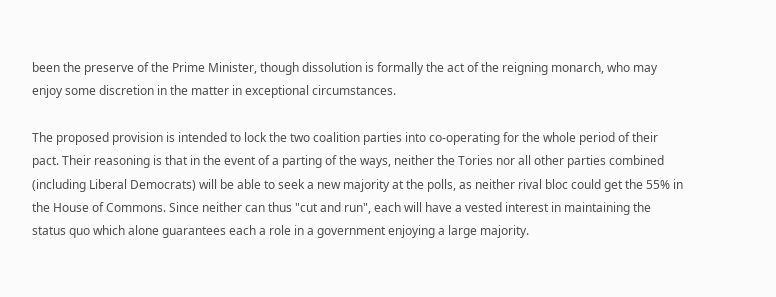been the preserve of the Prime Minister, though dissolution is formally the act of the reigning monarch, who may enjoy some discretion in the matter in exceptional circumstances.

The proposed provision is intended to lock the two coalition parties into co-operating for the whole period of their pact. Their reasoning is that in the event of a parting of the ways, neither the Tories nor all other parties combined (including Liberal Democrats) will be able to seek a new majority at the polls, as neither rival bloc could get the 55% in the House of Commons. Since neither can thus "cut and run", each will have a vested interest in maintaining the status quo which alone guarantees each a role in a government enjoying a large majority.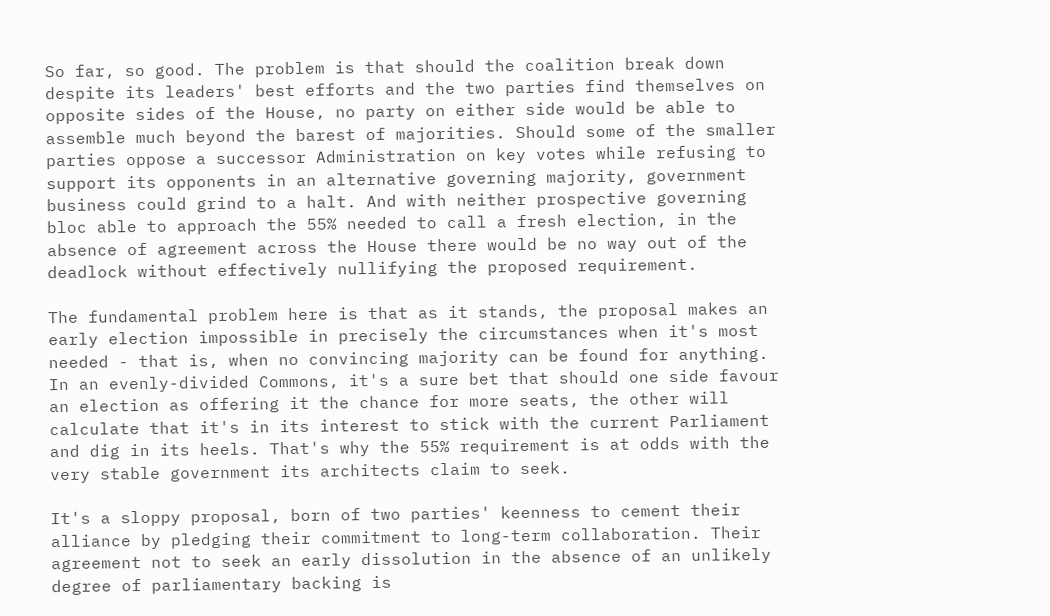So far, so good. The problem is that should the coalition break down despite its leaders' best efforts and the two parties find themselves on opposite sides of the House, no party on either side would be able to assemble much beyond the barest of majorities. Should some of the smaller parties oppose a successor Administration on key votes while refusing to support its opponents in an alternative governing majority, government business could grind to a halt. And with neither prospective governing bloc able to approach the 55% needed to call a fresh election, in the absence of agreement across the House there would be no way out of the deadlock without effectively nullifying the proposed requirement.

The fundamental problem here is that as it stands, the proposal makes an early election impossible in precisely the circumstances when it's most needed - that is, when no convincing majority can be found for anything. In an evenly-divided Commons, it's a sure bet that should one side favour an election as offering it the chance for more seats, the other will calculate that it's in its interest to stick with the current Parliament and dig in its heels. That's why the 55% requirement is at odds with the very stable government its architects claim to seek.

It's a sloppy proposal, born of two parties' keenness to cement their alliance by pledging their commitment to long-term collaboration. Their agreement not to seek an early dissolution in the absence of an unlikely degree of parliamentary backing is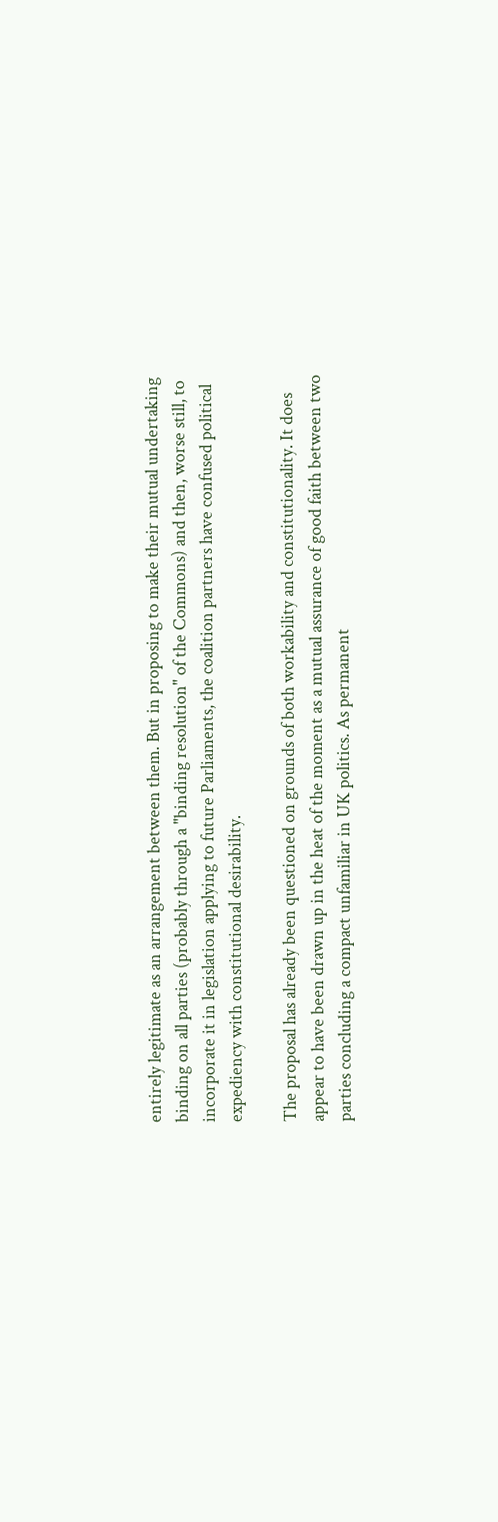entirely legitimate as an arrangement between them. But in proposing to make their mutual undertaking binding on all parties (probably through a "binding resolution" of the Commons) and then, worse still, to incorporate it in legislation applying to future Parliaments, the coalition partners have confused political expediency with constitutional desirability.

The proposal has already been questioned on grounds of both workability and constitutionality. It does appear to have been drawn up in the heat of the moment as a mutual assurance of good faith between two parties concluding a compact unfamiliar in UK politics. As permanent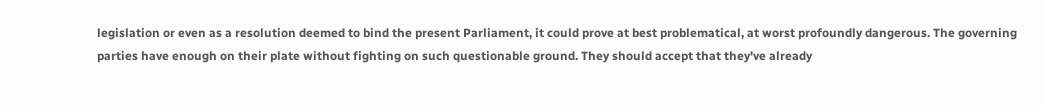legislation or even as a resolution deemed to bind the present Parliament, it could prove at best problematical, at worst profoundly dangerous. The governing parties have enough on their plate without fighting on such questionable ground. They should accept that they've already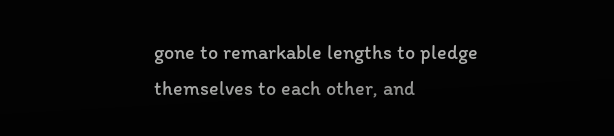gone to remarkable lengths to pledge themselves to each other, and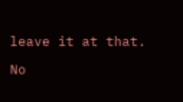leave it at that.

No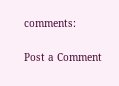comments:

Post a Comment